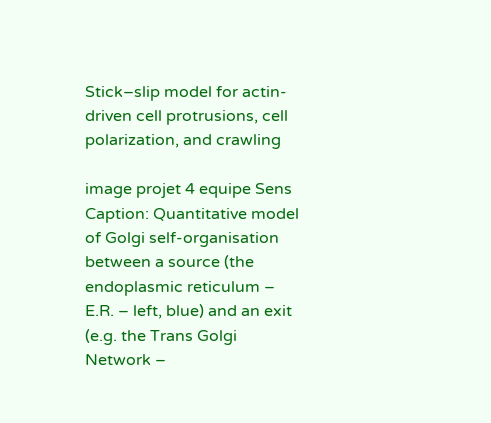Stick–slip model for actin-driven cell protrusions, cell polarization, and crawling

image projet 4 equipe Sens
Caption: Quantitative model of Golgi self-organisation between a source (the endoplasmic reticulum – E.R. – left, blue) and an exit (e.g. the Trans Golgi Network –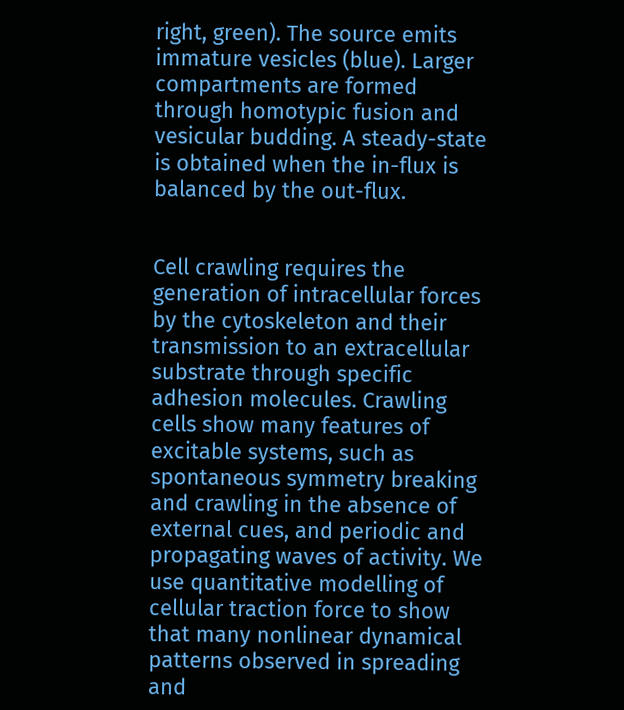right, green). The source emits immature vesicles (blue). Larger compartments are formed through homotypic fusion and vesicular budding. A steady-state is obtained when the in-flux is balanced by the out-flux.


Cell crawling requires the generation of intracellular forces by the cytoskeleton and their transmission to an extracellular substrate through specific adhesion molecules. Crawling cells show many features of excitable systems, such as spontaneous symmetry breaking and crawling in the absence of external cues, and periodic and propagating waves of activity. We use quantitative modelling of cellular traction force to show that many nonlinear dynamical patterns observed in spreading and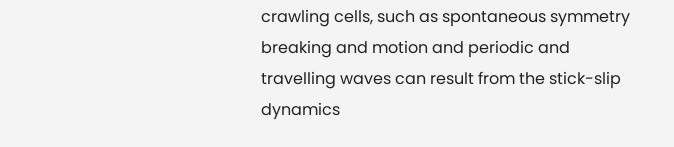crawling cells, such as spontaneous symmetry breaking and motion and periodic and travelling waves can result from the stick-slip dynamics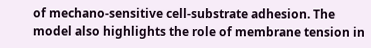of mechano-sensitive cell-substrate adhesion. The model also highlights the role of membrane tension in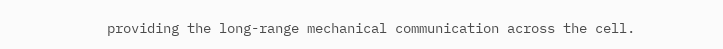providing the long-range mechanical communication across the cell.